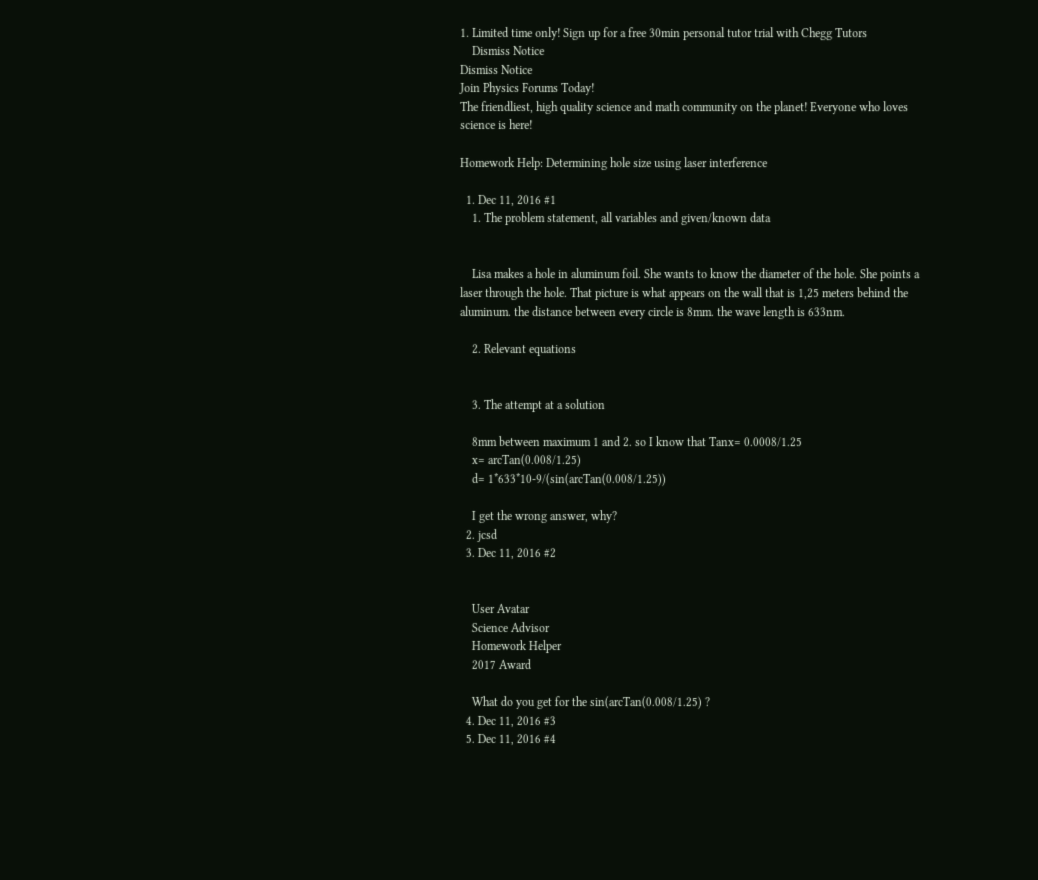1. Limited time only! Sign up for a free 30min personal tutor trial with Chegg Tutors
    Dismiss Notice
Dismiss Notice
Join Physics Forums Today!
The friendliest, high quality science and math community on the planet! Everyone who loves science is here!

Homework Help: Determining hole size using laser interference

  1. Dec 11, 2016 #1
    1. The problem statement, all variables and given/known data


    Lisa makes a hole in aluminum foil. She wants to know the diameter of the hole. She points a laser through the hole. That picture is what appears on the wall that is 1,25 meters behind the aluminum. the distance between every circle is 8mm. the wave length is 633nm.

    2. Relevant equations


    3. The attempt at a solution

    8mm between maximum 1 and 2. so I know that Tanx= 0.0008/1.25
    x= arcTan(0.008/1.25)
    d= 1*633*10-9/(sin(arcTan(0.008/1.25))

    I get the wrong answer, why?
  2. jcsd
  3. Dec 11, 2016 #2


    User Avatar
    Science Advisor
    Homework Helper
    2017 Award

    What do you get for the sin(arcTan(0.008/1.25) ?
  4. Dec 11, 2016 #3
  5. Dec 11, 2016 #4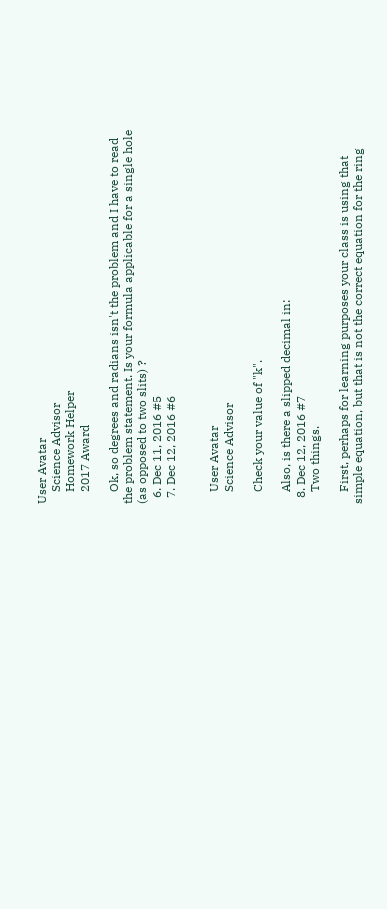User Avatar
    Science Advisor
    Homework Helper
    2017 Award

    Ok, so degrees and radians isn't the problem and I have to read the problem statement. Is your formula applicable for a single hole (as opposed to two slits) ?
  6. Dec 11, 2016 #5
  7. Dec 12, 2016 #6


    User Avatar
    Science Advisor

    Check your value of "k".

    Also, is there a slipped decimal in:
  8. Dec 12, 2016 #7
    Two things.

    First, perhaps for learning purposes your class is using that simple equation, but that is not the correct equation for the ring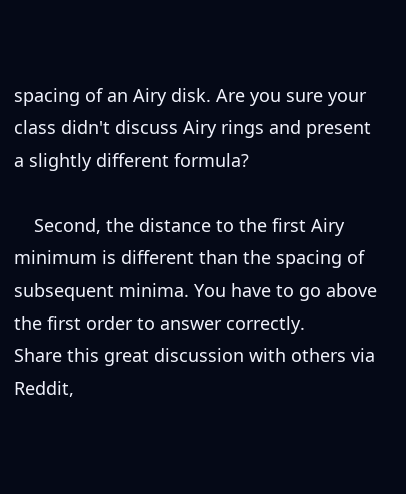spacing of an Airy disk. Are you sure your class didn't discuss Airy rings and present a slightly different formula?

    Second, the distance to the first Airy minimum is different than the spacing of subsequent minima. You have to go above the first order to answer correctly.
Share this great discussion with others via Reddit,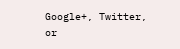Google+, Twitter, or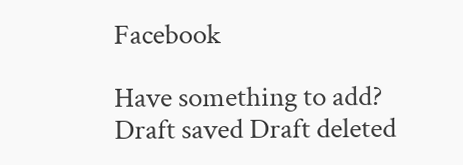Facebook

Have something to add?
Draft saved Draft deleted